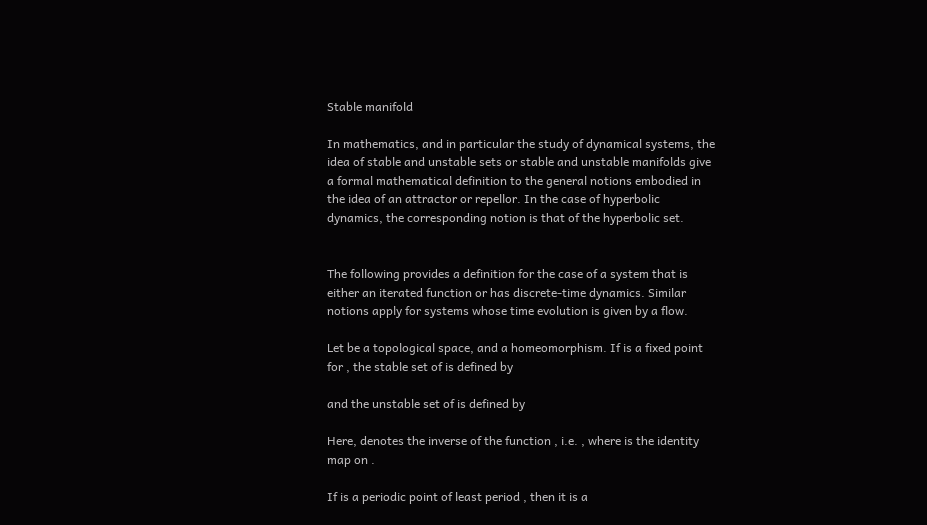Stable manifold

In mathematics, and in particular the study of dynamical systems, the idea of stable and unstable sets or stable and unstable manifolds give a formal mathematical definition to the general notions embodied in the idea of an attractor or repellor. In the case of hyperbolic dynamics, the corresponding notion is that of the hyperbolic set.


The following provides a definition for the case of a system that is either an iterated function or has discrete-time dynamics. Similar notions apply for systems whose time evolution is given by a flow.

Let be a topological space, and a homeomorphism. If is a fixed point for , the stable set of is defined by

and the unstable set of is defined by

Here, denotes the inverse of the function , i.e. , where is the identity map on .

If is a periodic point of least period , then it is a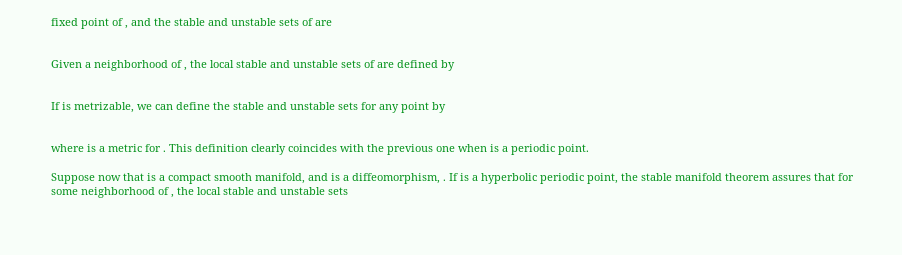fixed point of , and the stable and unstable sets of are


Given a neighborhood of , the local stable and unstable sets of are defined by


If is metrizable, we can define the stable and unstable sets for any point by


where is a metric for . This definition clearly coincides with the previous one when is a periodic point.

Suppose now that is a compact smooth manifold, and is a diffeomorphism, . If is a hyperbolic periodic point, the stable manifold theorem assures that for some neighborhood of , the local stable and unstable sets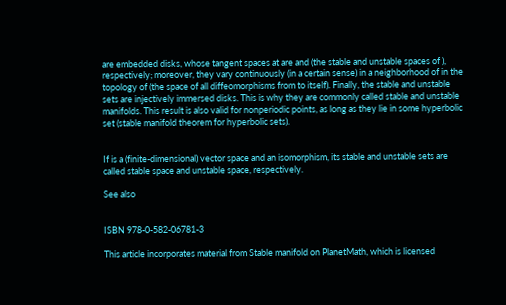are embedded disks, whose tangent spaces at are and (the stable and unstable spaces of ), respectively; moreover, they vary continuously (in a certain sense) in a neighborhood of in the topology of (the space of all diffeomorphisms from to itself). Finally, the stable and unstable sets are injectively immersed disks. This is why they are commonly called stable and unstable manifolds. This result is also valid for nonperiodic points, as long as they lie in some hyperbolic set (stable manifold theorem for hyperbolic sets).


If is a (finite-dimensional) vector space and an isomorphism, its stable and unstable sets are called stable space and unstable space, respectively.

See also


ISBN 978-0-582-06781-3

This article incorporates material from Stable manifold on PlanetMath, which is licensed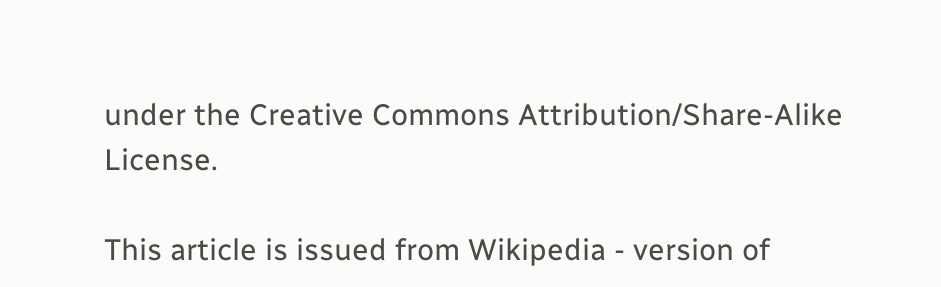under the Creative Commons Attribution/Share-Alike License.

This article is issued from Wikipedia - version of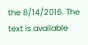the 8/14/2016. The text is available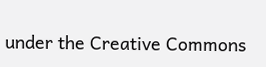under the Creative Commons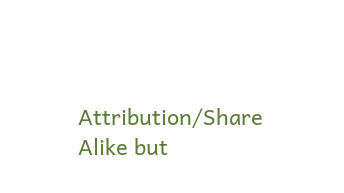Attribution/Share Alike but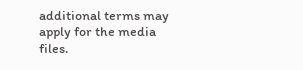additional terms may apply for the media files.